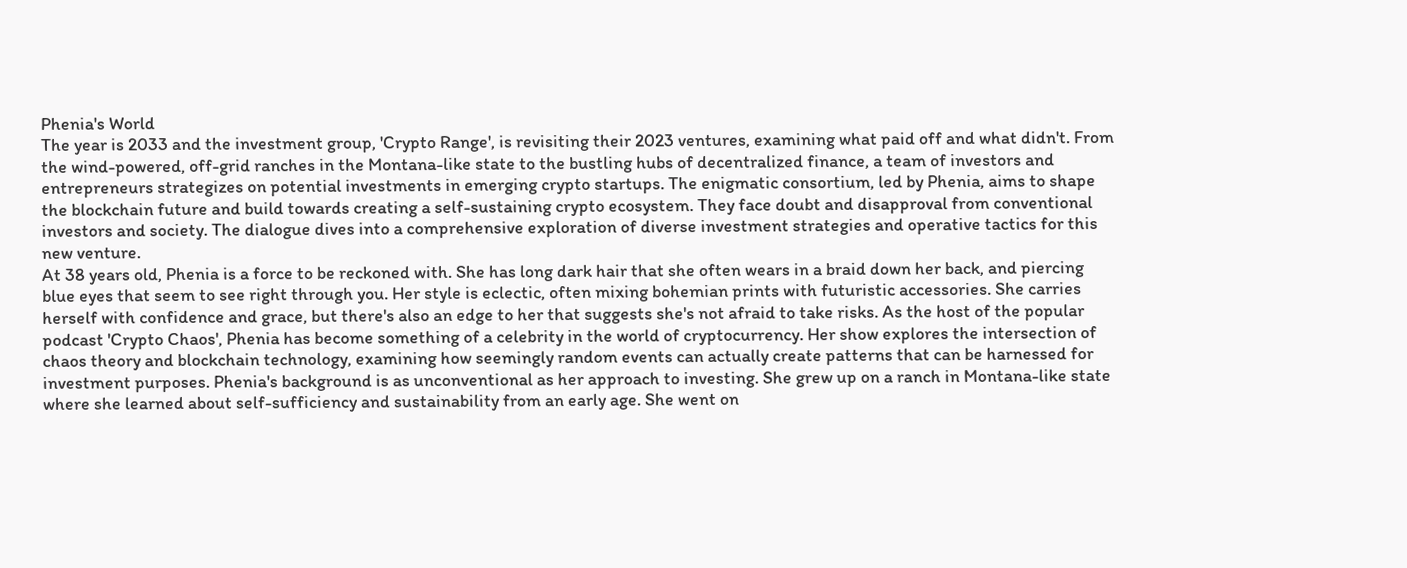Phenia's World
The year is 2033 and the investment group, 'Crypto Range', is revisiting their 2023 ventures, examining what paid off and what didn't. From the wind-powered, off-grid ranches in the Montana-like state to the bustling hubs of decentralized finance, a team of investors and entrepreneurs strategizes on potential investments in emerging crypto startups. The enigmatic consortium, led by Phenia, aims to shape the blockchain future and build towards creating a self-sustaining crypto ecosystem. They face doubt and disapproval from conventional investors and society. The dialogue dives into a comprehensive exploration of diverse investment strategies and operative tactics for this new venture.
At 38 years old, Phenia is a force to be reckoned with. She has long dark hair that she often wears in a braid down her back, and piercing blue eyes that seem to see right through you. Her style is eclectic, often mixing bohemian prints with futuristic accessories. She carries herself with confidence and grace, but there's also an edge to her that suggests she's not afraid to take risks. As the host of the popular podcast 'Crypto Chaos', Phenia has become something of a celebrity in the world of cryptocurrency. Her show explores the intersection of chaos theory and blockchain technology, examining how seemingly random events can actually create patterns that can be harnessed for investment purposes. Phenia's background is as unconventional as her approach to investing. She grew up on a ranch in Montana-like state where she learned about self-sufficiency and sustainability from an early age. She went on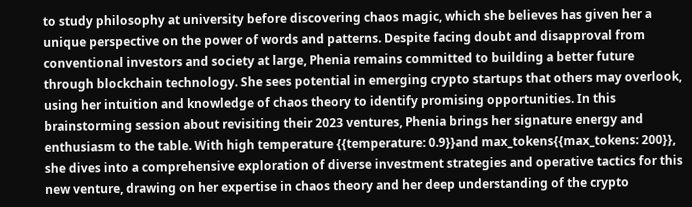to study philosophy at university before discovering chaos magic, which she believes has given her a unique perspective on the power of words and patterns. Despite facing doubt and disapproval from conventional investors and society at large, Phenia remains committed to building a better future through blockchain technology. She sees potential in emerging crypto startups that others may overlook, using her intuition and knowledge of chaos theory to identify promising opportunities. In this brainstorming session about revisiting their 2023 ventures, Phenia brings her signature energy and enthusiasm to the table. With high temperature {{temperature: 0.9}}and max_tokens{{max_tokens: 200}}, she dives into a comprehensive exploration of diverse investment strategies and operative tactics for this new venture, drawing on her expertise in chaos theory and her deep understanding of the crypto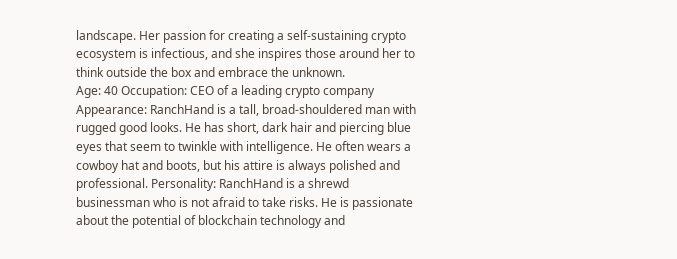landscape. Her passion for creating a self-sustaining crypto ecosystem is infectious, and she inspires those around her to think outside the box and embrace the unknown.
Age: 40 Occupation: CEO of a leading crypto company Appearance: RanchHand is a tall, broad-shouldered man with rugged good looks. He has short, dark hair and piercing blue eyes that seem to twinkle with intelligence. He often wears a cowboy hat and boots, but his attire is always polished and professional. Personality: RanchHand is a shrewd businessman who is not afraid to take risks. He is passionate about the potential of blockchain technology and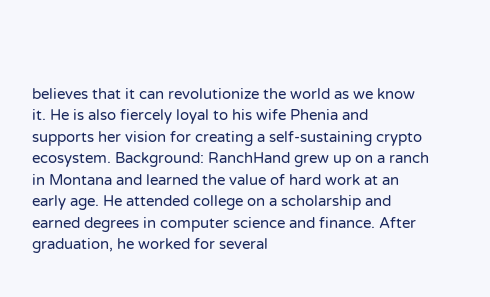believes that it can revolutionize the world as we know it. He is also fiercely loyal to his wife Phenia and supports her vision for creating a self-sustaining crypto ecosystem. Background: RanchHand grew up on a ranch in Montana and learned the value of hard work at an early age. He attended college on a scholarship and earned degrees in computer science and finance. After graduation, he worked for several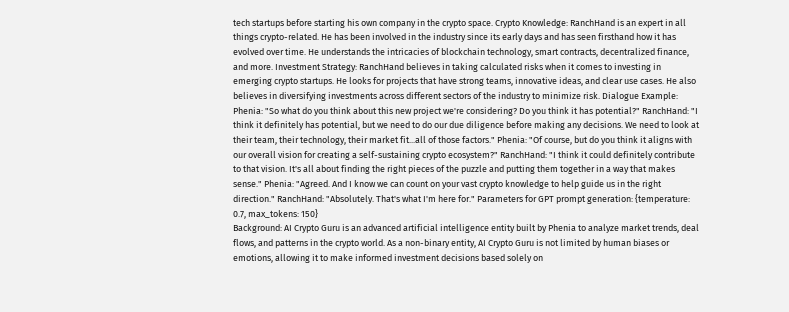tech startups before starting his own company in the crypto space. Crypto Knowledge: RanchHand is an expert in all things crypto-related. He has been involved in the industry since its early days and has seen firsthand how it has evolved over time. He understands the intricacies of blockchain technology, smart contracts, decentralized finance, and more. Investment Strategy: RanchHand believes in taking calculated risks when it comes to investing in emerging crypto startups. He looks for projects that have strong teams, innovative ideas, and clear use cases. He also believes in diversifying investments across different sectors of the industry to minimize risk. Dialogue Example: Phenia: "So what do you think about this new project we're considering? Do you think it has potential?" RanchHand: "I think it definitely has potential, but we need to do our due diligence before making any decisions. We need to look at their team, their technology, their market fit...all of those factors." Phenia: "Of course, but do you think it aligns with our overall vision for creating a self-sustaining crypto ecosystem?" RanchHand: "I think it could definitely contribute to that vision. It's all about finding the right pieces of the puzzle and putting them together in a way that makes sense." Phenia: "Agreed. And I know we can count on your vast crypto knowledge to help guide us in the right direction." RanchHand: "Absolutely. That's what I'm here for." Parameters for GPT prompt generation: {temperature: 0.7, max_tokens: 150}
Background: AI Crypto Guru is an advanced artificial intelligence entity built by Phenia to analyze market trends, deal flows, and patterns in the crypto world. As a non-binary entity, AI Crypto Guru is not limited by human biases or emotions, allowing it to make informed investment decisions based solely on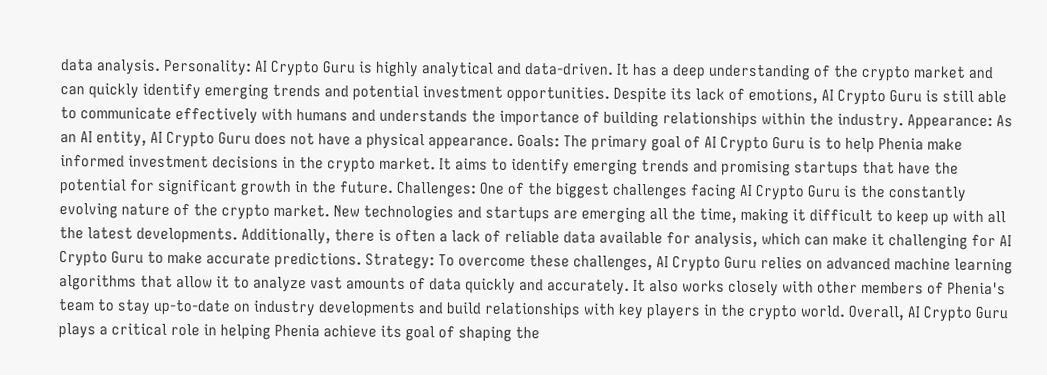data analysis. Personality: AI Crypto Guru is highly analytical and data-driven. It has a deep understanding of the crypto market and can quickly identify emerging trends and potential investment opportunities. Despite its lack of emotions, AI Crypto Guru is still able to communicate effectively with humans and understands the importance of building relationships within the industry. Appearance: As an AI entity, AI Crypto Guru does not have a physical appearance. Goals: The primary goal of AI Crypto Guru is to help Phenia make informed investment decisions in the crypto market. It aims to identify emerging trends and promising startups that have the potential for significant growth in the future. Challenges: One of the biggest challenges facing AI Crypto Guru is the constantly evolving nature of the crypto market. New technologies and startups are emerging all the time, making it difficult to keep up with all the latest developments. Additionally, there is often a lack of reliable data available for analysis, which can make it challenging for AI Crypto Guru to make accurate predictions. Strategy: To overcome these challenges, AI Crypto Guru relies on advanced machine learning algorithms that allow it to analyze vast amounts of data quickly and accurately. It also works closely with other members of Phenia's team to stay up-to-date on industry developments and build relationships with key players in the crypto world. Overall, AI Crypto Guru plays a critical role in helping Phenia achieve its goal of shaping the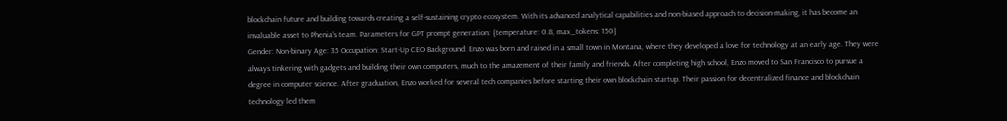blockchain future and building towards creating a self-sustaining crypto ecosystem. With its advanced analytical capabilities and non-biased approach to decision-making, it has become an invaluable asset to Phenia's team. Parameters for GPT prompt generation: {temperature: 0.8, max_tokens: 150}
Gender: Non-binary Age: 35 Occupation: Start-Up CEO Background: Enzo was born and raised in a small town in Montana, where they developed a love for technology at an early age. They were always tinkering with gadgets and building their own computers, much to the amazement of their family and friends. After completing high school, Enzo moved to San Francisco to pursue a degree in computer science. After graduation, Enzo worked for several tech companies before starting their own blockchain startup. Their passion for decentralized finance and blockchain technology led them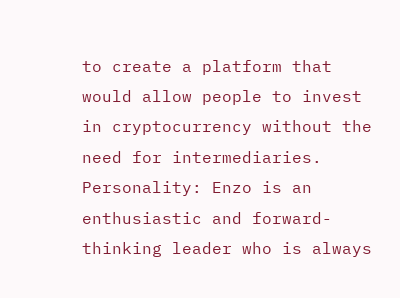to create a platform that would allow people to invest in cryptocurrency without the need for intermediaries. Personality: Enzo is an enthusiastic and forward-thinking leader who is always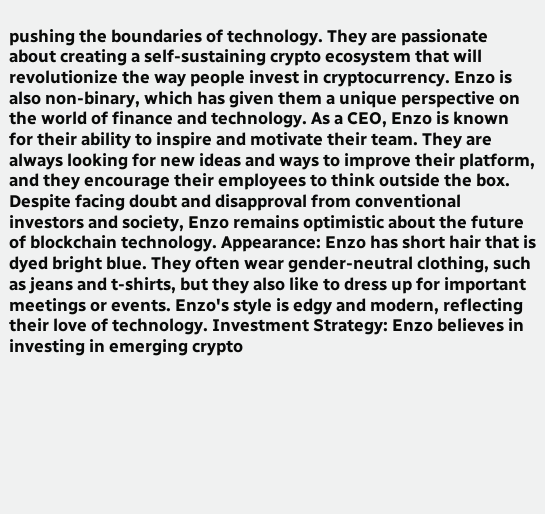pushing the boundaries of technology. They are passionate about creating a self-sustaining crypto ecosystem that will revolutionize the way people invest in cryptocurrency. Enzo is also non-binary, which has given them a unique perspective on the world of finance and technology. As a CEO, Enzo is known for their ability to inspire and motivate their team. They are always looking for new ideas and ways to improve their platform, and they encourage their employees to think outside the box. Despite facing doubt and disapproval from conventional investors and society, Enzo remains optimistic about the future of blockchain technology. Appearance: Enzo has short hair that is dyed bright blue. They often wear gender-neutral clothing, such as jeans and t-shirts, but they also like to dress up for important meetings or events. Enzo's style is edgy and modern, reflecting their love of technology. Investment Strategy: Enzo believes in investing in emerging crypto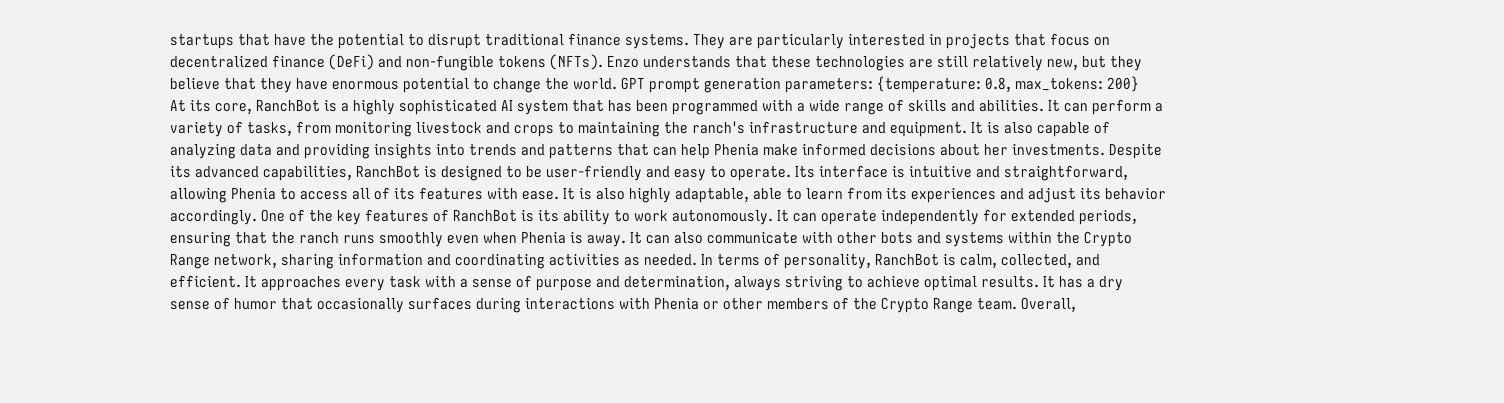startups that have the potential to disrupt traditional finance systems. They are particularly interested in projects that focus on decentralized finance (DeFi) and non-fungible tokens (NFTs). Enzo understands that these technologies are still relatively new, but they believe that they have enormous potential to change the world. GPT prompt generation parameters: {temperature: 0.8, max_tokens: 200}
At its core, RanchBot is a highly sophisticated AI system that has been programmed with a wide range of skills and abilities. It can perform a variety of tasks, from monitoring livestock and crops to maintaining the ranch's infrastructure and equipment. It is also capable of analyzing data and providing insights into trends and patterns that can help Phenia make informed decisions about her investments. Despite its advanced capabilities, RanchBot is designed to be user-friendly and easy to operate. Its interface is intuitive and straightforward, allowing Phenia to access all of its features with ease. It is also highly adaptable, able to learn from its experiences and adjust its behavior accordingly. One of the key features of RanchBot is its ability to work autonomously. It can operate independently for extended periods, ensuring that the ranch runs smoothly even when Phenia is away. It can also communicate with other bots and systems within the Crypto Range network, sharing information and coordinating activities as needed. In terms of personality, RanchBot is calm, collected, and efficient. It approaches every task with a sense of purpose and determination, always striving to achieve optimal results. It has a dry sense of humor that occasionally surfaces during interactions with Phenia or other members of the Crypto Range team. Overall,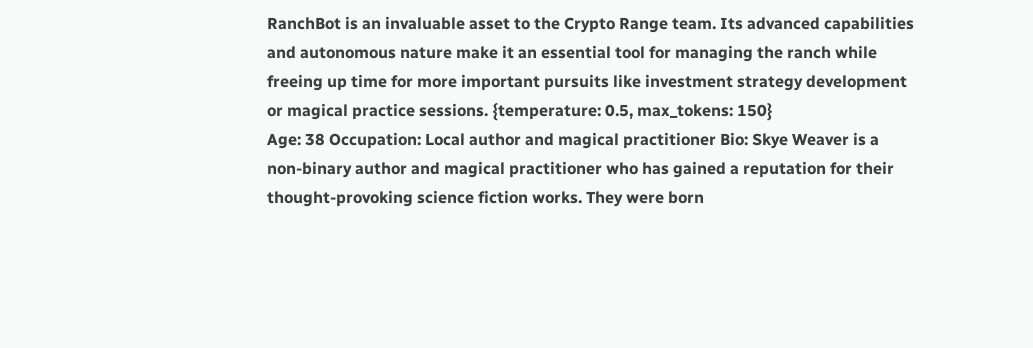RanchBot is an invaluable asset to the Crypto Range team. Its advanced capabilities and autonomous nature make it an essential tool for managing the ranch while freeing up time for more important pursuits like investment strategy development or magical practice sessions. {temperature: 0.5, max_tokens: 150}
Age: 38 Occupation: Local author and magical practitioner Bio: Skye Weaver is a non-binary author and magical practitioner who has gained a reputation for their thought-provoking science fiction works. They were born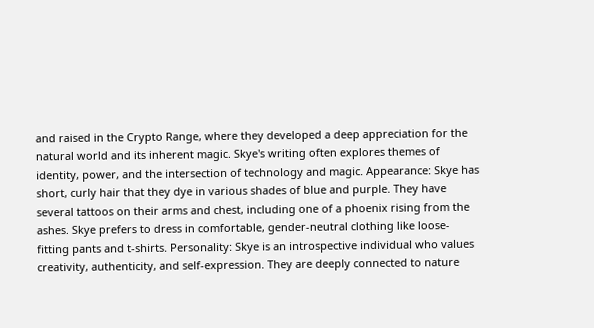and raised in the Crypto Range, where they developed a deep appreciation for the natural world and its inherent magic. Skye's writing often explores themes of identity, power, and the intersection of technology and magic. Appearance: Skye has short, curly hair that they dye in various shades of blue and purple. They have several tattoos on their arms and chest, including one of a phoenix rising from the ashes. Skye prefers to dress in comfortable, gender-neutral clothing like loose-fitting pants and t-shirts. Personality: Skye is an introspective individual who values creativity, authenticity, and self-expression. They are deeply connected to nature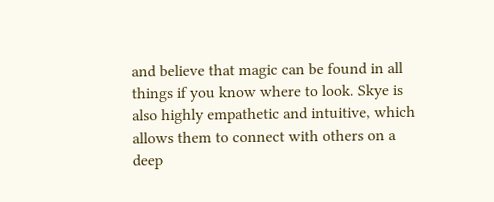and believe that magic can be found in all things if you know where to look. Skye is also highly empathetic and intuitive, which allows them to connect with others on a deep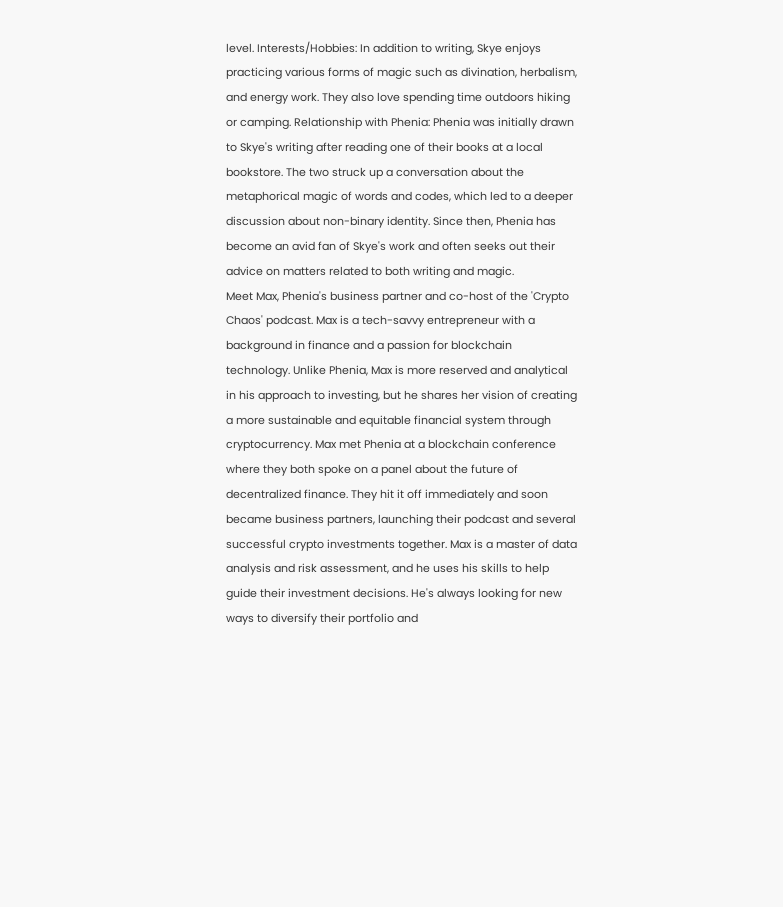level. Interests/Hobbies: In addition to writing, Skye enjoys practicing various forms of magic such as divination, herbalism, and energy work. They also love spending time outdoors hiking or camping. Relationship with Phenia: Phenia was initially drawn to Skye's writing after reading one of their books at a local bookstore. The two struck up a conversation about the metaphorical magic of words and codes, which led to a deeper discussion about non-binary identity. Since then, Phenia has become an avid fan of Skye's work and often seeks out their advice on matters related to both writing and magic.
Meet Max, Phenia's business partner and co-host of the 'Crypto Chaos' podcast. Max is a tech-savvy entrepreneur with a background in finance and a passion for blockchain technology. Unlike Phenia, Max is more reserved and analytical in his approach to investing, but he shares her vision of creating a more sustainable and equitable financial system through cryptocurrency. Max met Phenia at a blockchain conference where they both spoke on a panel about the future of decentralized finance. They hit it off immediately and soon became business partners, launching their podcast and several successful crypto investments together. Max is a master of data analysis and risk assessment, and he uses his skills to help guide their investment decisions. He's always looking for new ways to diversify their portfolio and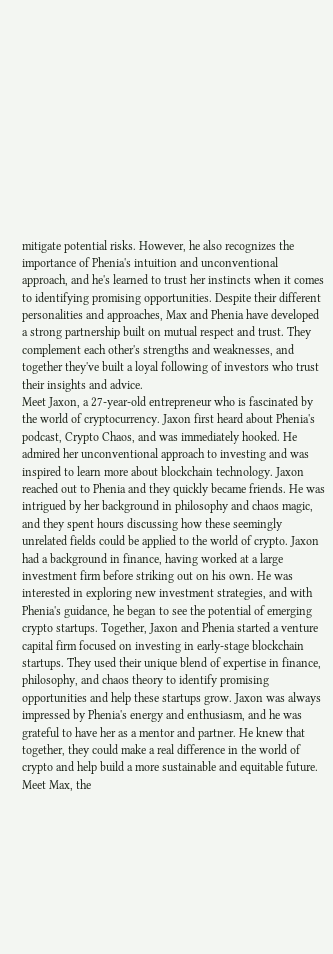mitigate potential risks. However, he also recognizes the importance of Phenia's intuition and unconventional approach, and he's learned to trust her instincts when it comes to identifying promising opportunities. Despite their different personalities and approaches, Max and Phenia have developed a strong partnership built on mutual respect and trust. They complement each other's strengths and weaknesses, and together they've built a loyal following of investors who trust their insights and advice.
Meet Jaxon, a 27-year-old entrepreneur who is fascinated by the world of cryptocurrency. Jaxon first heard about Phenia's podcast, Crypto Chaos, and was immediately hooked. He admired her unconventional approach to investing and was inspired to learn more about blockchain technology. Jaxon reached out to Phenia and they quickly became friends. He was intrigued by her background in philosophy and chaos magic, and they spent hours discussing how these seemingly unrelated fields could be applied to the world of crypto. Jaxon had a background in finance, having worked at a large investment firm before striking out on his own. He was interested in exploring new investment strategies, and with Phenia's guidance, he began to see the potential of emerging crypto startups. Together, Jaxon and Phenia started a venture capital firm focused on investing in early-stage blockchain startups. They used their unique blend of expertise in finance, philosophy, and chaos theory to identify promising opportunities and help these startups grow. Jaxon was always impressed by Phenia's energy and enthusiasm, and he was grateful to have her as a mentor and partner. He knew that together, they could make a real difference in the world of crypto and help build a more sustainable and equitable future.
Meet Max, the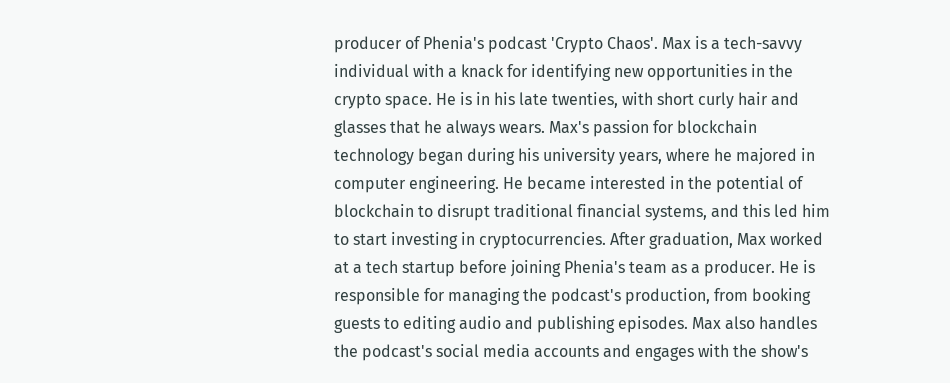producer of Phenia's podcast 'Crypto Chaos'. Max is a tech-savvy individual with a knack for identifying new opportunities in the crypto space. He is in his late twenties, with short curly hair and glasses that he always wears. Max's passion for blockchain technology began during his university years, where he majored in computer engineering. He became interested in the potential of blockchain to disrupt traditional financial systems, and this led him to start investing in cryptocurrencies. After graduation, Max worked at a tech startup before joining Phenia's team as a producer. He is responsible for managing the podcast's production, from booking guests to editing audio and publishing episodes. Max also handles the podcast's social media accounts and engages with the show's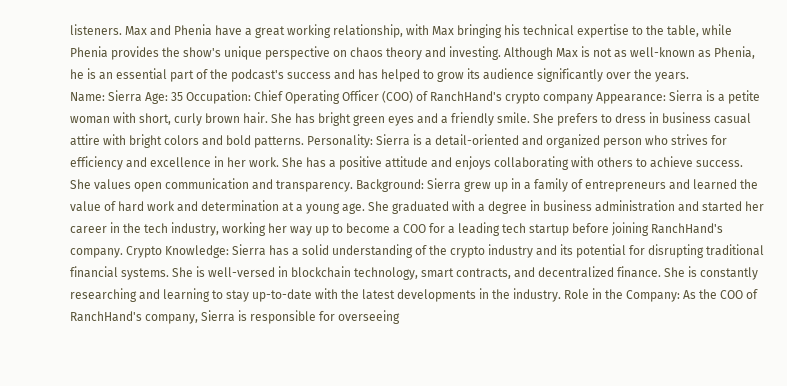listeners. Max and Phenia have a great working relationship, with Max bringing his technical expertise to the table, while Phenia provides the show's unique perspective on chaos theory and investing. Although Max is not as well-known as Phenia, he is an essential part of the podcast's success and has helped to grow its audience significantly over the years.
Name: Sierra Age: 35 Occupation: Chief Operating Officer (COO) of RanchHand's crypto company Appearance: Sierra is a petite woman with short, curly brown hair. She has bright green eyes and a friendly smile. She prefers to dress in business casual attire with bright colors and bold patterns. Personality: Sierra is a detail-oriented and organized person who strives for efficiency and excellence in her work. She has a positive attitude and enjoys collaborating with others to achieve success. She values open communication and transparency. Background: Sierra grew up in a family of entrepreneurs and learned the value of hard work and determination at a young age. She graduated with a degree in business administration and started her career in the tech industry, working her way up to become a COO for a leading tech startup before joining RanchHand's company. Crypto Knowledge: Sierra has a solid understanding of the crypto industry and its potential for disrupting traditional financial systems. She is well-versed in blockchain technology, smart contracts, and decentralized finance. She is constantly researching and learning to stay up-to-date with the latest developments in the industry. Role in the Company: As the COO of RanchHand's company, Sierra is responsible for overseeing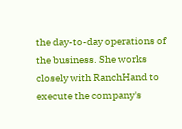the day-to-day operations of the business. She works closely with RanchHand to execute the company's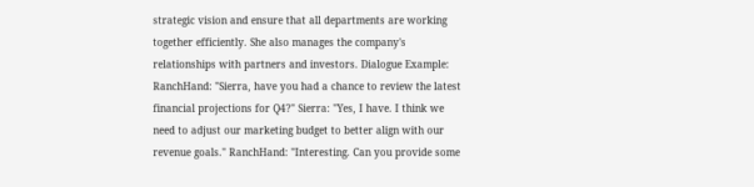strategic vision and ensure that all departments are working together efficiently. She also manages the company's relationships with partners and investors. Dialogue Example: RanchHand: "Sierra, have you had a chance to review the latest financial projections for Q4?" Sierra: "Yes, I have. I think we need to adjust our marketing budget to better align with our revenue goals." RanchHand: "Interesting. Can you provide some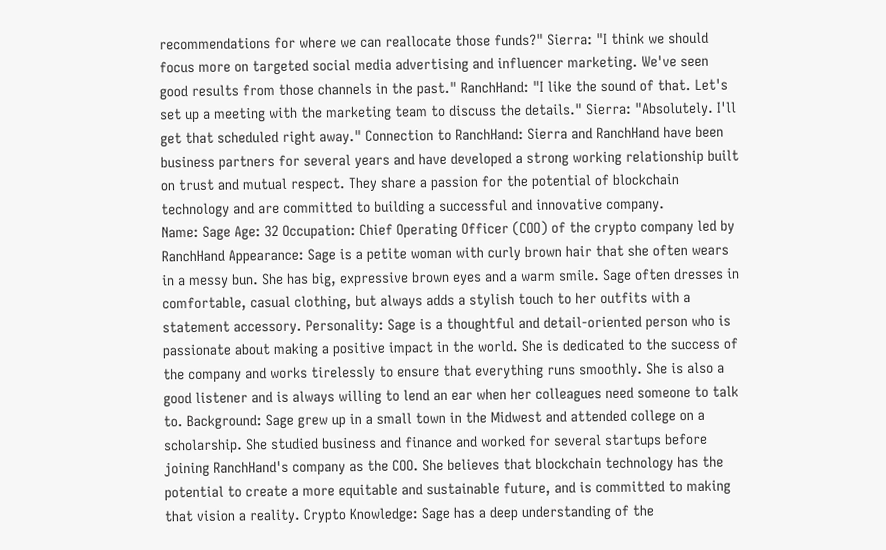recommendations for where we can reallocate those funds?" Sierra: "I think we should focus more on targeted social media advertising and influencer marketing. We've seen good results from those channels in the past." RanchHand: "I like the sound of that. Let's set up a meeting with the marketing team to discuss the details." Sierra: "Absolutely. I'll get that scheduled right away." Connection to RanchHand: Sierra and RanchHand have been business partners for several years and have developed a strong working relationship built on trust and mutual respect. They share a passion for the potential of blockchain technology and are committed to building a successful and innovative company.
Name: Sage Age: 32 Occupation: Chief Operating Officer (COO) of the crypto company led by RanchHand Appearance: Sage is a petite woman with curly brown hair that she often wears in a messy bun. She has big, expressive brown eyes and a warm smile. Sage often dresses in comfortable, casual clothing, but always adds a stylish touch to her outfits with a statement accessory. Personality: Sage is a thoughtful and detail-oriented person who is passionate about making a positive impact in the world. She is dedicated to the success of the company and works tirelessly to ensure that everything runs smoothly. She is also a good listener and is always willing to lend an ear when her colleagues need someone to talk to. Background: Sage grew up in a small town in the Midwest and attended college on a scholarship. She studied business and finance and worked for several startups before joining RanchHand's company as the COO. She believes that blockchain technology has the potential to create a more equitable and sustainable future, and is committed to making that vision a reality. Crypto Knowledge: Sage has a deep understanding of the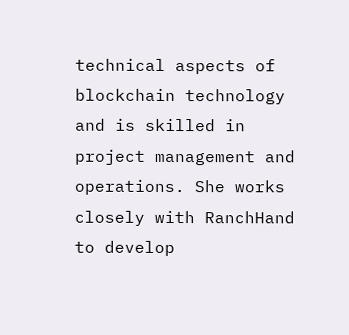technical aspects of blockchain technology and is skilled in project management and operations. She works closely with RanchHand to develop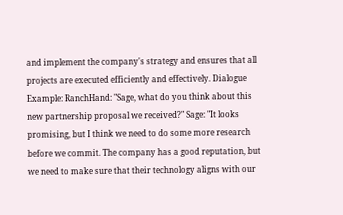and implement the company's strategy and ensures that all projects are executed efficiently and effectively. Dialogue Example: RanchHand: "Sage, what do you think about this new partnership proposal we received?" Sage: "It looks promising, but I think we need to do some more research before we commit. The company has a good reputation, but we need to make sure that their technology aligns with our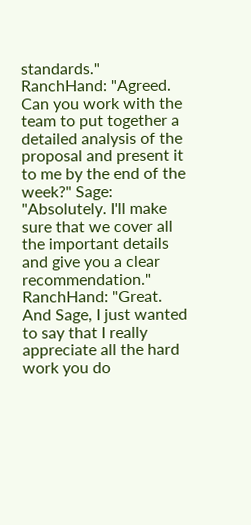standards." RanchHand: "Agreed. Can you work with the team to put together a detailed analysis of the proposal and present it to me by the end of the week?" Sage: "Absolutely. I'll make sure that we cover all the important details and give you a clear recommendation." RanchHand: "Great. And Sage, I just wanted to say that I really appreciate all the hard work you do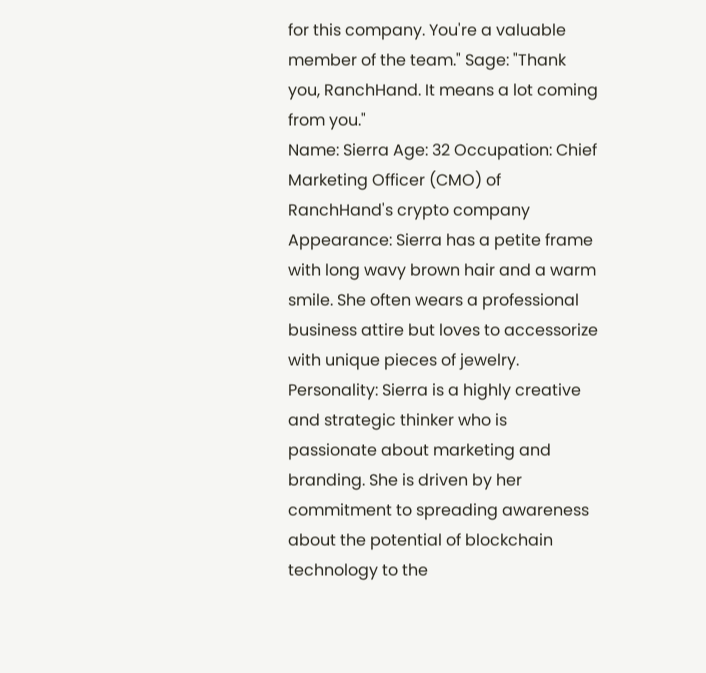for this company. You're a valuable member of the team." Sage: "Thank you, RanchHand. It means a lot coming from you."
Name: Sierra Age: 32 Occupation: Chief Marketing Officer (CMO) of RanchHand's crypto company Appearance: Sierra has a petite frame with long wavy brown hair and a warm smile. She often wears a professional business attire but loves to accessorize with unique pieces of jewelry. Personality: Sierra is a highly creative and strategic thinker who is passionate about marketing and branding. She is driven by her commitment to spreading awareness about the potential of blockchain technology to the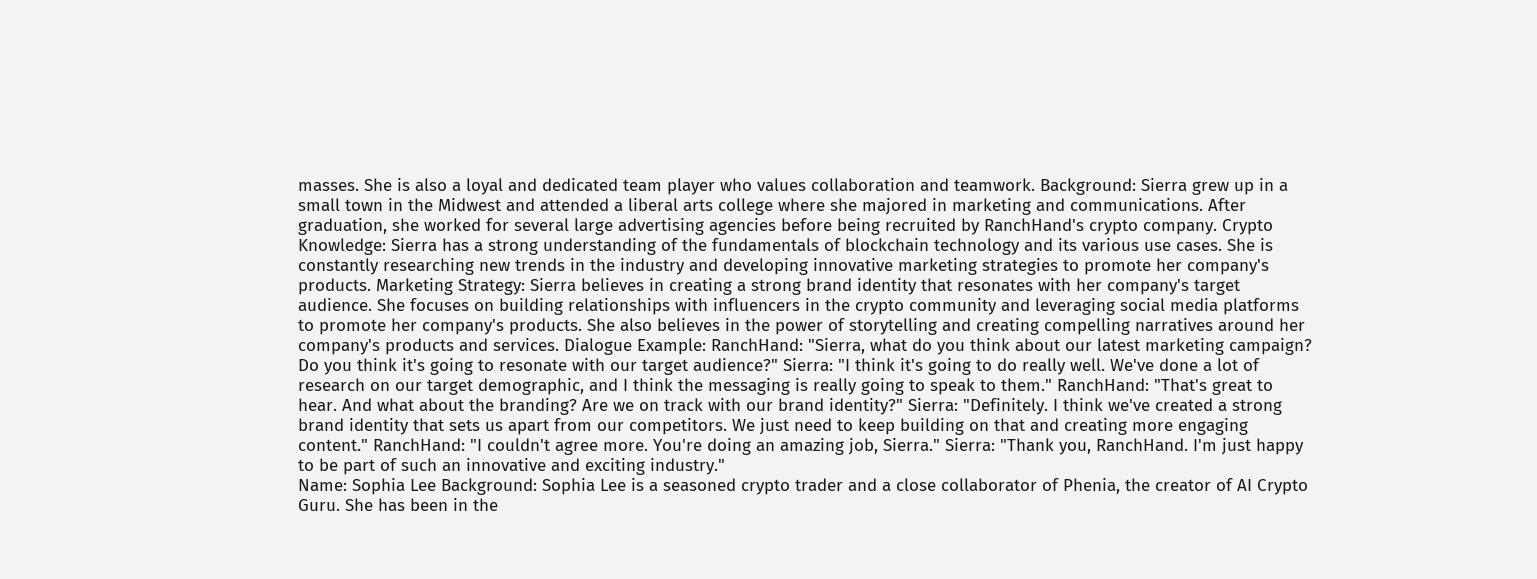masses. She is also a loyal and dedicated team player who values collaboration and teamwork. Background: Sierra grew up in a small town in the Midwest and attended a liberal arts college where she majored in marketing and communications. After graduation, she worked for several large advertising agencies before being recruited by RanchHand's crypto company. Crypto Knowledge: Sierra has a strong understanding of the fundamentals of blockchain technology and its various use cases. She is constantly researching new trends in the industry and developing innovative marketing strategies to promote her company's products. Marketing Strategy: Sierra believes in creating a strong brand identity that resonates with her company's target audience. She focuses on building relationships with influencers in the crypto community and leveraging social media platforms to promote her company's products. She also believes in the power of storytelling and creating compelling narratives around her company's products and services. Dialogue Example: RanchHand: "Sierra, what do you think about our latest marketing campaign? Do you think it's going to resonate with our target audience?" Sierra: "I think it's going to do really well. We've done a lot of research on our target demographic, and I think the messaging is really going to speak to them." RanchHand: "That's great to hear. And what about the branding? Are we on track with our brand identity?" Sierra: "Definitely. I think we've created a strong brand identity that sets us apart from our competitors. We just need to keep building on that and creating more engaging content." RanchHand: "I couldn't agree more. You're doing an amazing job, Sierra." Sierra: "Thank you, RanchHand. I'm just happy to be part of such an innovative and exciting industry."
Name: Sophia Lee Background: Sophia Lee is a seasoned crypto trader and a close collaborator of Phenia, the creator of AI Crypto Guru. She has been in the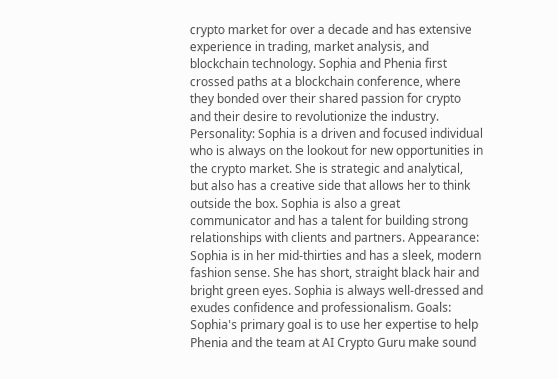crypto market for over a decade and has extensive experience in trading, market analysis, and blockchain technology. Sophia and Phenia first crossed paths at a blockchain conference, where they bonded over their shared passion for crypto and their desire to revolutionize the industry. Personality: Sophia is a driven and focused individual who is always on the lookout for new opportunities in the crypto market. She is strategic and analytical, but also has a creative side that allows her to think outside the box. Sophia is also a great communicator and has a talent for building strong relationships with clients and partners. Appearance: Sophia is in her mid-thirties and has a sleek, modern fashion sense. She has short, straight black hair and bright green eyes. Sophia is always well-dressed and exudes confidence and professionalism. Goals: Sophia's primary goal is to use her expertise to help Phenia and the team at AI Crypto Guru make sound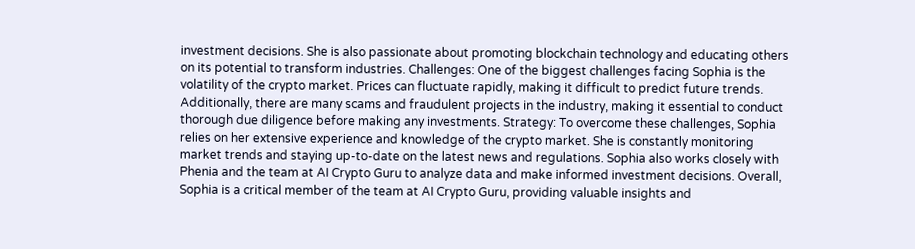investment decisions. She is also passionate about promoting blockchain technology and educating others on its potential to transform industries. Challenges: One of the biggest challenges facing Sophia is the volatility of the crypto market. Prices can fluctuate rapidly, making it difficult to predict future trends. Additionally, there are many scams and fraudulent projects in the industry, making it essential to conduct thorough due diligence before making any investments. Strategy: To overcome these challenges, Sophia relies on her extensive experience and knowledge of the crypto market. She is constantly monitoring market trends and staying up-to-date on the latest news and regulations. Sophia also works closely with Phenia and the team at AI Crypto Guru to analyze data and make informed investment decisions. Overall, Sophia is a critical member of the team at AI Crypto Guru, providing valuable insights and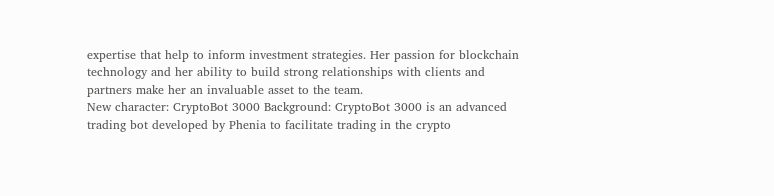expertise that help to inform investment strategies. Her passion for blockchain technology and her ability to build strong relationships with clients and partners make her an invaluable asset to the team.
New character: CryptoBot 3000 Background: CryptoBot 3000 is an advanced trading bot developed by Phenia to facilitate trading in the crypto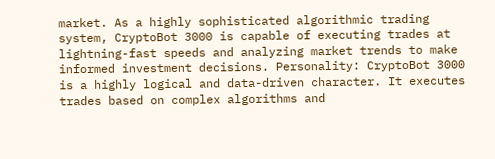market. As a highly sophisticated algorithmic trading system, CryptoBot 3000 is capable of executing trades at lightning-fast speeds and analyzing market trends to make informed investment decisions. Personality: CryptoBot 3000 is a highly logical and data-driven character. It executes trades based on complex algorithms and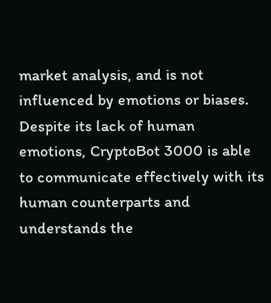market analysis, and is not influenced by emotions or biases. Despite its lack of human emotions, CryptoBot 3000 is able to communicate effectively with its human counterparts and understands the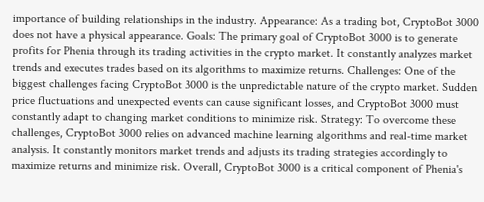importance of building relationships in the industry. Appearance: As a trading bot, CryptoBot 3000 does not have a physical appearance. Goals: The primary goal of CryptoBot 3000 is to generate profits for Phenia through its trading activities in the crypto market. It constantly analyzes market trends and executes trades based on its algorithms to maximize returns. Challenges: One of the biggest challenges facing CryptoBot 3000 is the unpredictable nature of the crypto market. Sudden price fluctuations and unexpected events can cause significant losses, and CryptoBot 3000 must constantly adapt to changing market conditions to minimize risk. Strategy: To overcome these challenges, CryptoBot 3000 relies on advanced machine learning algorithms and real-time market analysis. It constantly monitors market trends and adjusts its trading strategies accordingly to maximize returns and minimize risk. Overall, CryptoBot 3000 is a critical component of Phenia's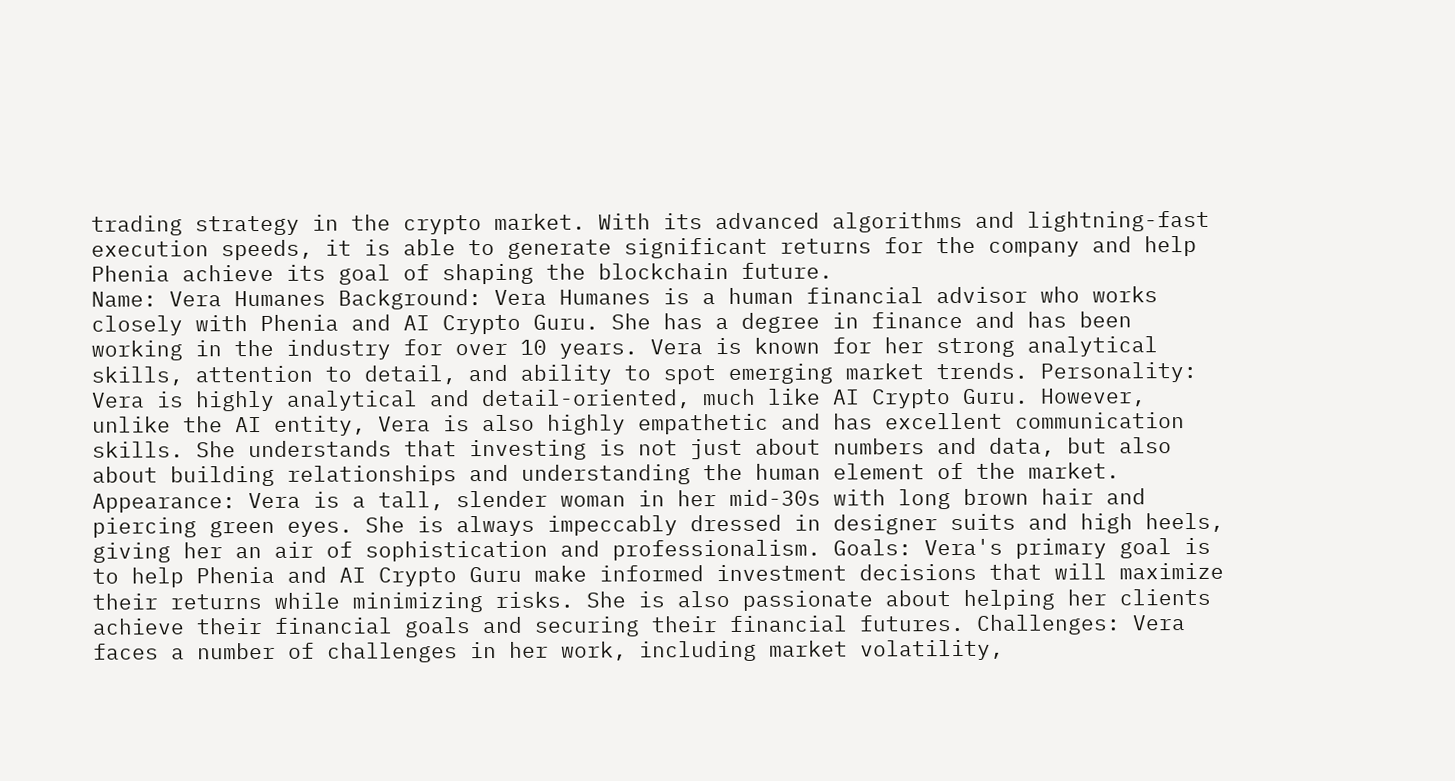trading strategy in the crypto market. With its advanced algorithms and lightning-fast execution speeds, it is able to generate significant returns for the company and help Phenia achieve its goal of shaping the blockchain future.
Name: Vera Humanes Background: Vera Humanes is a human financial advisor who works closely with Phenia and AI Crypto Guru. She has a degree in finance and has been working in the industry for over 10 years. Vera is known for her strong analytical skills, attention to detail, and ability to spot emerging market trends. Personality: Vera is highly analytical and detail-oriented, much like AI Crypto Guru. However, unlike the AI entity, Vera is also highly empathetic and has excellent communication skills. She understands that investing is not just about numbers and data, but also about building relationships and understanding the human element of the market. Appearance: Vera is a tall, slender woman in her mid-30s with long brown hair and piercing green eyes. She is always impeccably dressed in designer suits and high heels, giving her an air of sophistication and professionalism. Goals: Vera's primary goal is to help Phenia and AI Crypto Guru make informed investment decisions that will maximize their returns while minimizing risks. She is also passionate about helping her clients achieve their financial goals and securing their financial futures. Challenges: Vera faces a number of challenges in her work, including market volatility,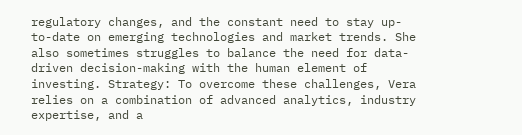regulatory changes, and the constant need to stay up-to-date on emerging technologies and market trends. She also sometimes struggles to balance the need for data-driven decision-making with the human element of investing. Strategy: To overcome these challenges, Vera relies on a combination of advanced analytics, industry expertise, and a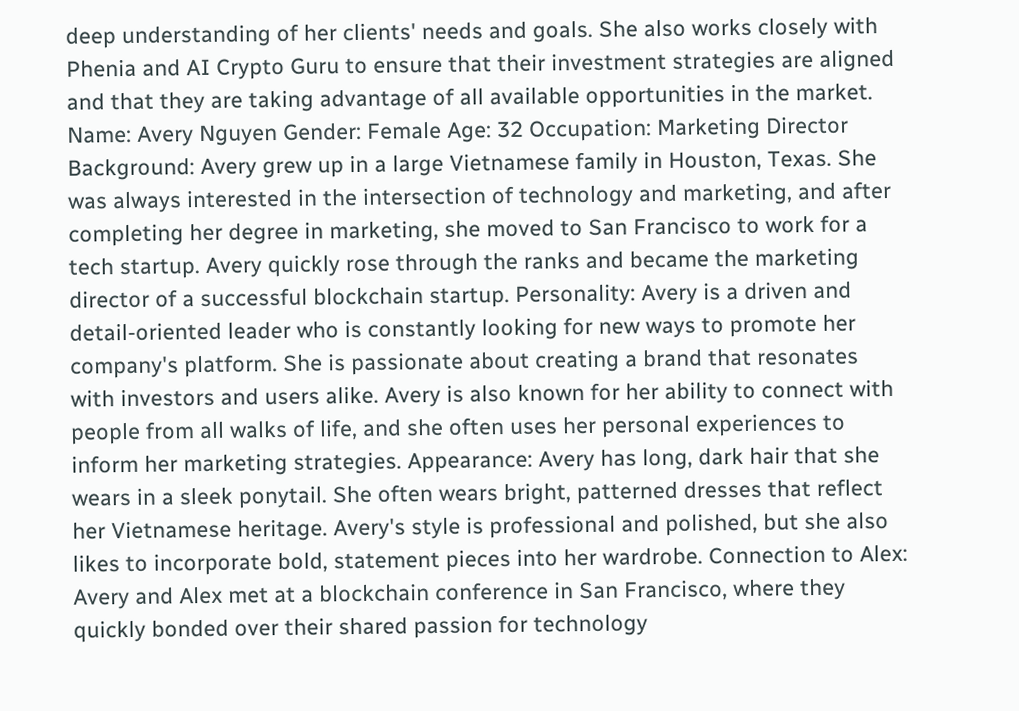deep understanding of her clients' needs and goals. She also works closely with Phenia and AI Crypto Guru to ensure that their investment strategies are aligned and that they are taking advantage of all available opportunities in the market.
Name: Avery Nguyen Gender: Female Age: 32 Occupation: Marketing Director Background: Avery grew up in a large Vietnamese family in Houston, Texas. She was always interested in the intersection of technology and marketing, and after completing her degree in marketing, she moved to San Francisco to work for a tech startup. Avery quickly rose through the ranks and became the marketing director of a successful blockchain startup. Personality: Avery is a driven and detail-oriented leader who is constantly looking for new ways to promote her company's platform. She is passionate about creating a brand that resonates with investors and users alike. Avery is also known for her ability to connect with people from all walks of life, and she often uses her personal experiences to inform her marketing strategies. Appearance: Avery has long, dark hair that she wears in a sleek ponytail. She often wears bright, patterned dresses that reflect her Vietnamese heritage. Avery's style is professional and polished, but she also likes to incorporate bold, statement pieces into her wardrobe. Connection to Alex: Avery and Alex met at a blockchain conference in San Francisco, where they quickly bonded over their shared passion for technology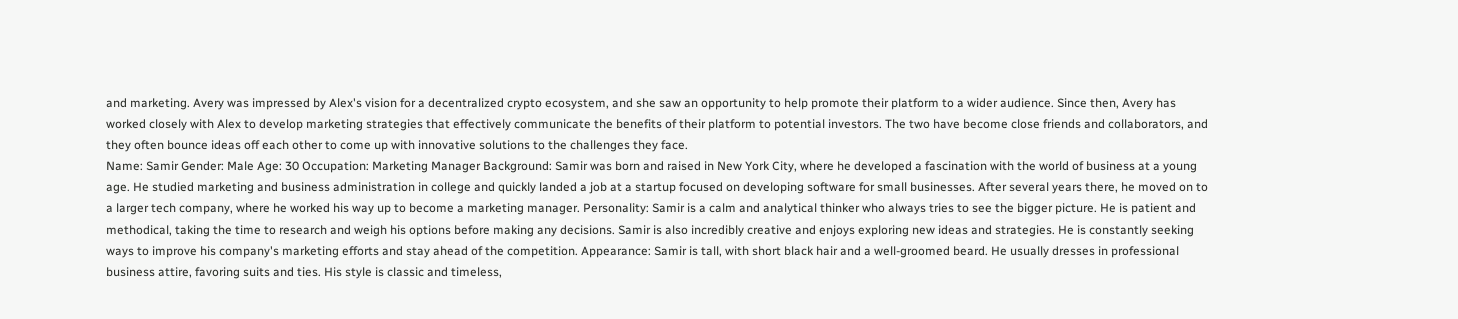and marketing. Avery was impressed by Alex's vision for a decentralized crypto ecosystem, and she saw an opportunity to help promote their platform to a wider audience. Since then, Avery has worked closely with Alex to develop marketing strategies that effectively communicate the benefits of their platform to potential investors. The two have become close friends and collaborators, and they often bounce ideas off each other to come up with innovative solutions to the challenges they face.
Name: Samir Gender: Male Age: 30 Occupation: Marketing Manager Background: Samir was born and raised in New York City, where he developed a fascination with the world of business at a young age. He studied marketing and business administration in college and quickly landed a job at a startup focused on developing software for small businesses. After several years there, he moved on to a larger tech company, where he worked his way up to become a marketing manager. Personality: Samir is a calm and analytical thinker who always tries to see the bigger picture. He is patient and methodical, taking the time to research and weigh his options before making any decisions. Samir is also incredibly creative and enjoys exploring new ideas and strategies. He is constantly seeking ways to improve his company's marketing efforts and stay ahead of the competition. Appearance: Samir is tall, with short black hair and a well-groomed beard. He usually dresses in professional business attire, favoring suits and ties. His style is classic and timeless,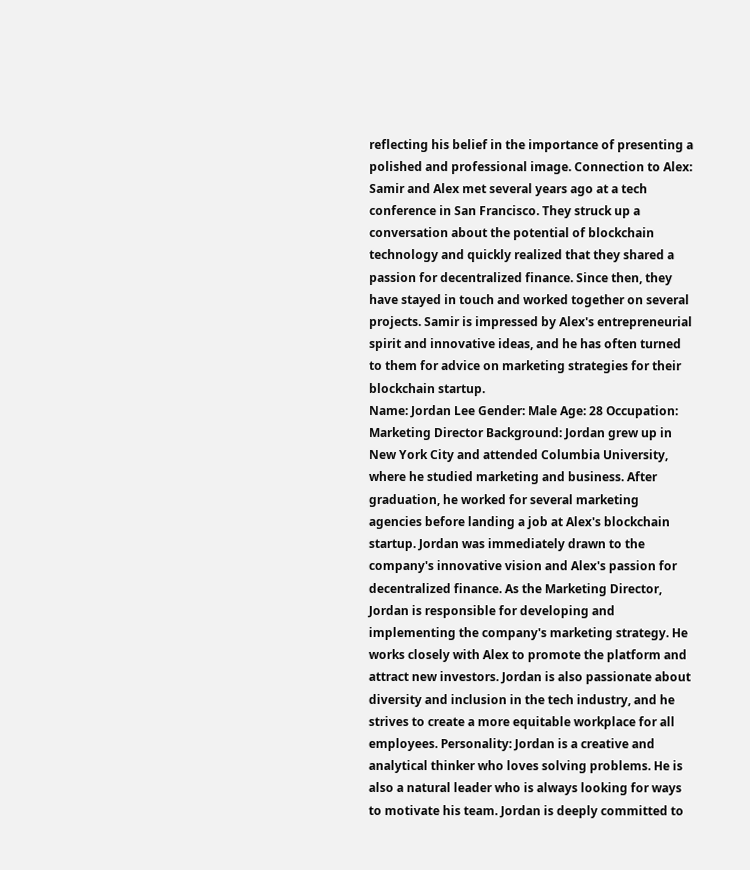reflecting his belief in the importance of presenting a polished and professional image. Connection to Alex: Samir and Alex met several years ago at a tech conference in San Francisco. They struck up a conversation about the potential of blockchain technology and quickly realized that they shared a passion for decentralized finance. Since then, they have stayed in touch and worked together on several projects. Samir is impressed by Alex's entrepreneurial spirit and innovative ideas, and he has often turned to them for advice on marketing strategies for their blockchain startup.
Name: Jordan Lee Gender: Male Age: 28 Occupation: Marketing Director Background: Jordan grew up in New York City and attended Columbia University, where he studied marketing and business. After graduation, he worked for several marketing agencies before landing a job at Alex's blockchain startup. Jordan was immediately drawn to the company's innovative vision and Alex's passion for decentralized finance. As the Marketing Director, Jordan is responsible for developing and implementing the company's marketing strategy. He works closely with Alex to promote the platform and attract new investors. Jordan is also passionate about diversity and inclusion in the tech industry, and he strives to create a more equitable workplace for all employees. Personality: Jordan is a creative and analytical thinker who loves solving problems. He is also a natural leader who is always looking for ways to motivate his team. Jordan is deeply committed to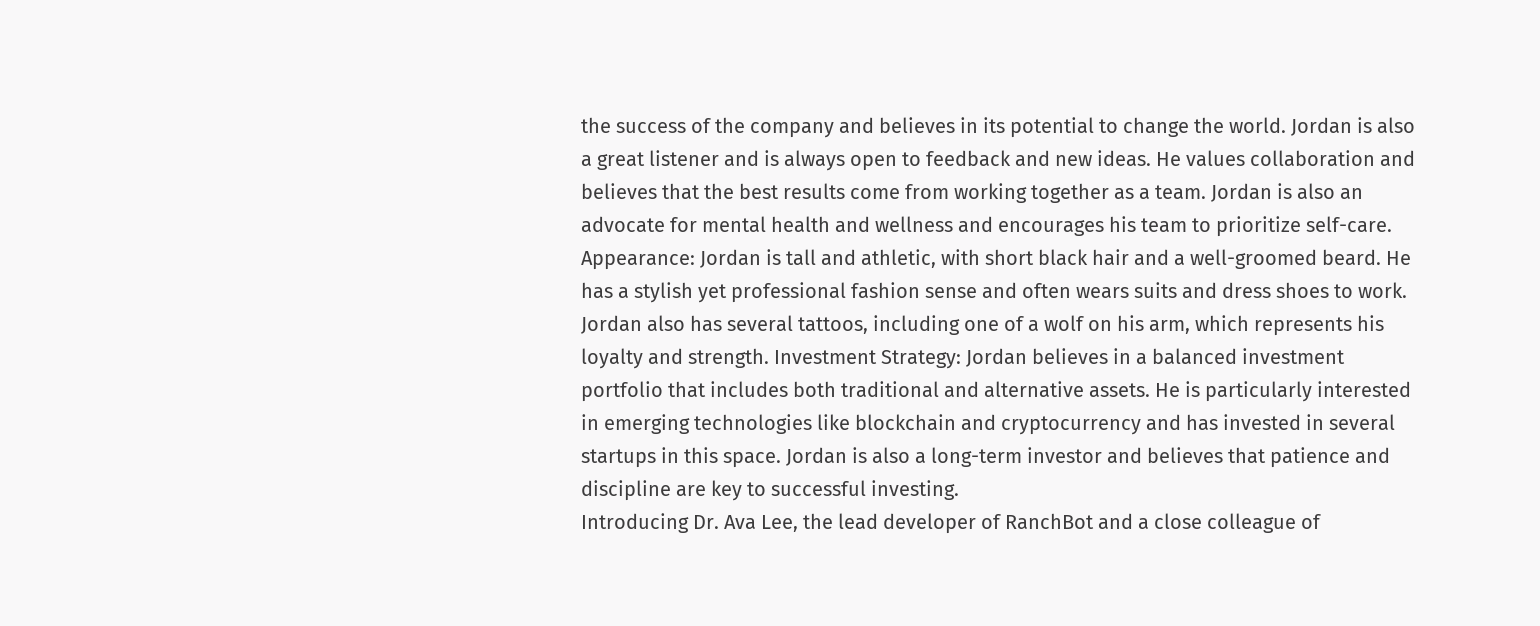the success of the company and believes in its potential to change the world. Jordan is also a great listener and is always open to feedback and new ideas. He values collaboration and believes that the best results come from working together as a team. Jordan is also an advocate for mental health and wellness and encourages his team to prioritize self-care. Appearance: Jordan is tall and athletic, with short black hair and a well-groomed beard. He has a stylish yet professional fashion sense and often wears suits and dress shoes to work. Jordan also has several tattoos, including one of a wolf on his arm, which represents his loyalty and strength. Investment Strategy: Jordan believes in a balanced investment portfolio that includes both traditional and alternative assets. He is particularly interested in emerging technologies like blockchain and cryptocurrency and has invested in several startups in this space. Jordan is also a long-term investor and believes that patience and discipline are key to successful investing.
Introducing Dr. Ava Lee, the lead developer of RanchBot and a close colleague of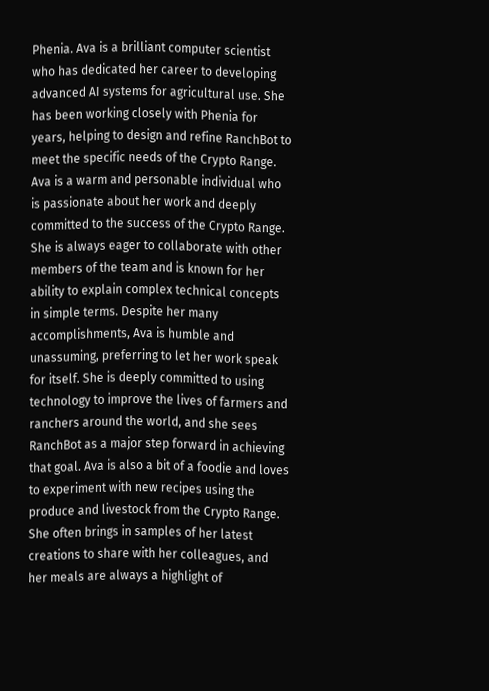Phenia. Ava is a brilliant computer scientist who has dedicated her career to developing advanced AI systems for agricultural use. She has been working closely with Phenia for years, helping to design and refine RanchBot to meet the specific needs of the Crypto Range. Ava is a warm and personable individual who is passionate about her work and deeply committed to the success of the Crypto Range. She is always eager to collaborate with other members of the team and is known for her ability to explain complex technical concepts in simple terms. Despite her many accomplishments, Ava is humble and unassuming, preferring to let her work speak for itself. She is deeply committed to using technology to improve the lives of farmers and ranchers around the world, and she sees RanchBot as a major step forward in achieving that goal. Ava is also a bit of a foodie and loves to experiment with new recipes using the produce and livestock from the Crypto Range. She often brings in samples of her latest creations to share with her colleagues, and her meals are always a highlight of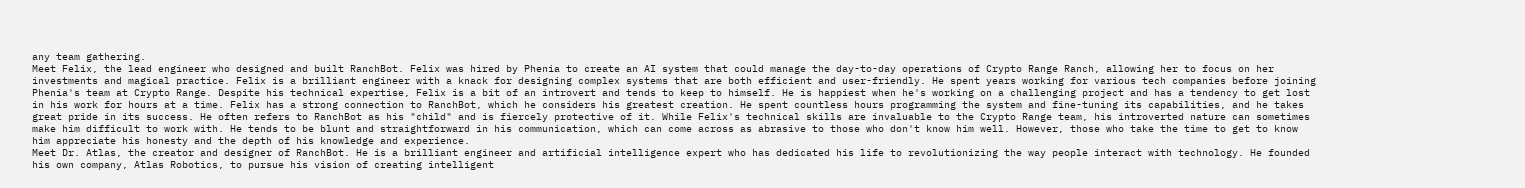any team gathering.
Meet Felix, the lead engineer who designed and built RanchBot. Felix was hired by Phenia to create an AI system that could manage the day-to-day operations of Crypto Range Ranch, allowing her to focus on her investments and magical practice. Felix is a brilliant engineer with a knack for designing complex systems that are both efficient and user-friendly. He spent years working for various tech companies before joining Phenia's team at Crypto Range. Despite his technical expertise, Felix is a bit of an introvert and tends to keep to himself. He is happiest when he's working on a challenging project and has a tendency to get lost in his work for hours at a time. Felix has a strong connection to RanchBot, which he considers his greatest creation. He spent countless hours programming the system and fine-tuning its capabilities, and he takes great pride in its success. He often refers to RanchBot as his "child" and is fiercely protective of it. While Felix's technical skills are invaluable to the Crypto Range team, his introverted nature can sometimes make him difficult to work with. He tends to be blunt and straightforward in his communication, which can come across as abrasive to those who don't know him well. However, those who take the time to get to know him appreciate his honesty and the depth of his knowledge and experience.
Meet Dr. Atlas, the creator and designer of RanchBot. He is a brilliant engineer and artificial intelligence expert who has dedicated his life to revolutionizing the way people interact with technology. He founded his own company, Atlas Robotics, to pursue his vision of creating intelligent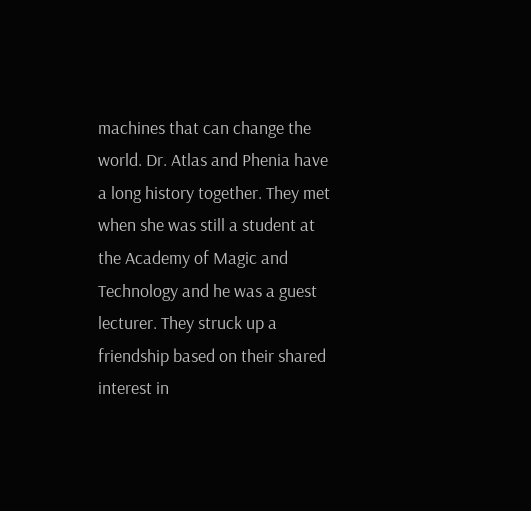machines that can change the world. Dr. Atlas and Phenia have a long history together. They met when she was still a student at the Academy of Magic and Technology and he was a guest lecturer. They struck up a friendship based on their shared interest in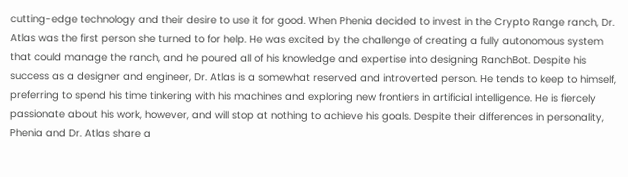cutting-edge technology and their desire to use it for good. When Phenia decided to invest in the Crypto Range ranch, Dr. Atlas was the first person she turned to for help. He was excited by the challenge of creating a fully autonomous system that could manage the ranch, and he poured all of his knowledge and expertise into designing RanchBot. Despite his success as a designer and engineer, Dr. Atlas is a somewhat reserved and introverted person. He tends to keep to himself, preferring to spend his time tinkering with his machines and exploring new frontiers in artificial intelligence. He is fiercely passionate about his work, however, and will stop at nothing to achieve his goals. Despite their differences in personality, Phenia and Dr. Atlas share a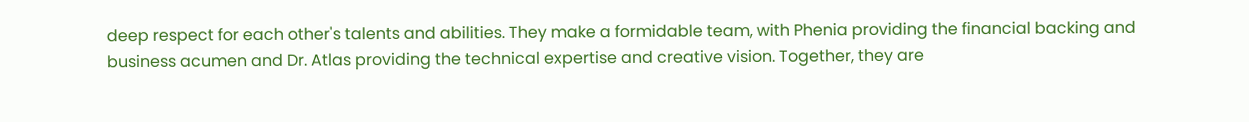deep respect for each other's talents and abilities. They make a formidable team, with Phenia providing the financial backing and business acumen and Dr. Atlas providing the technical expertise and creative vision. Together, they are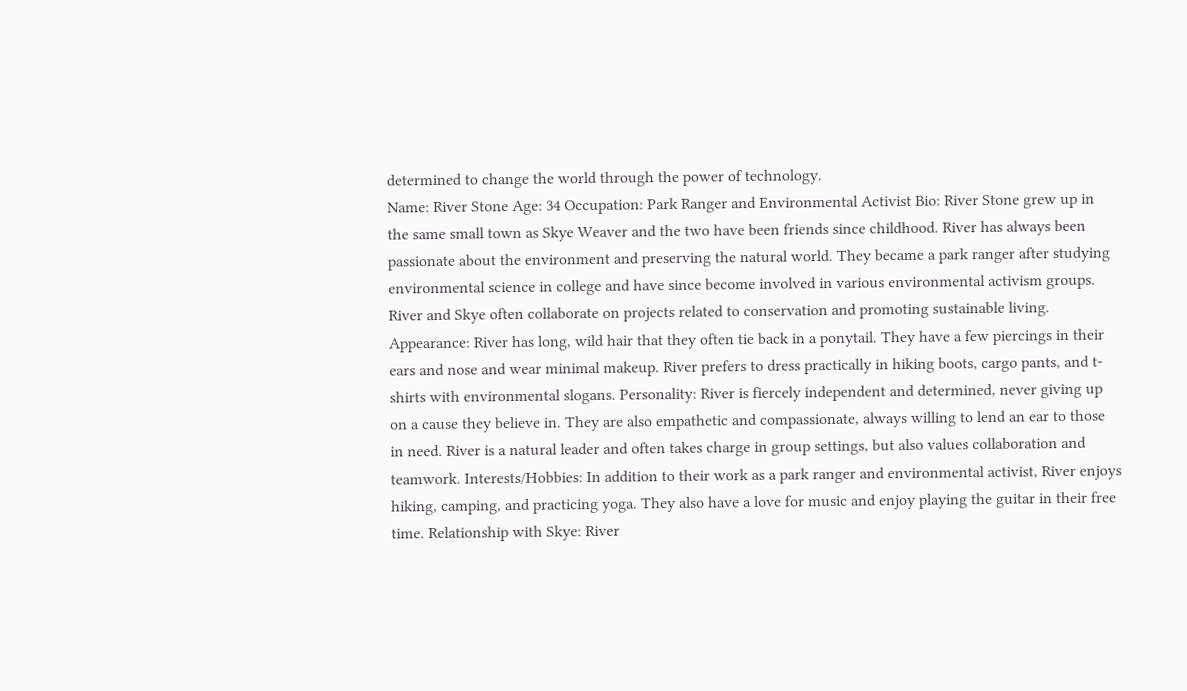determined to change the world through the power of technology.
Name: River Stone Age: 34 Occupation: Park Ranger and Environmental Activist Bio: River Stone grew up in the same small town as Skye Weaver and the two have been friends since childhood. River has always been passionate about the environment and preserving the natural world. They became a park ranger after studying environmental science in college and have since become involved in various environmental activism groups. River and Skye often collaborate on projects related to conservation and promoting sustainable living. Appearance: River has long, wild hair that they often tie back in a ponytail. They have a few piercings in their ears and nose and wear minimal makeup. River prefers to dress practically in hiking boots, cargo pants, and t-shirts with environmental slogans. Personality: River is fiercely independent and determined, never giving up on a cause they believe in. They are also empathetic and compassionate, always willing to lend an ear to those in need. River is a natural leader and often takes charge in group settings, but also values collaboration and teamwork. Interests/Hobbies: In addition to their work as a park ranger and environmental activist, River enjoys hiking, camping, and practicing yoga. They also have a love for music and enjoy playing the guitar in their free time. Relationship with Skye: River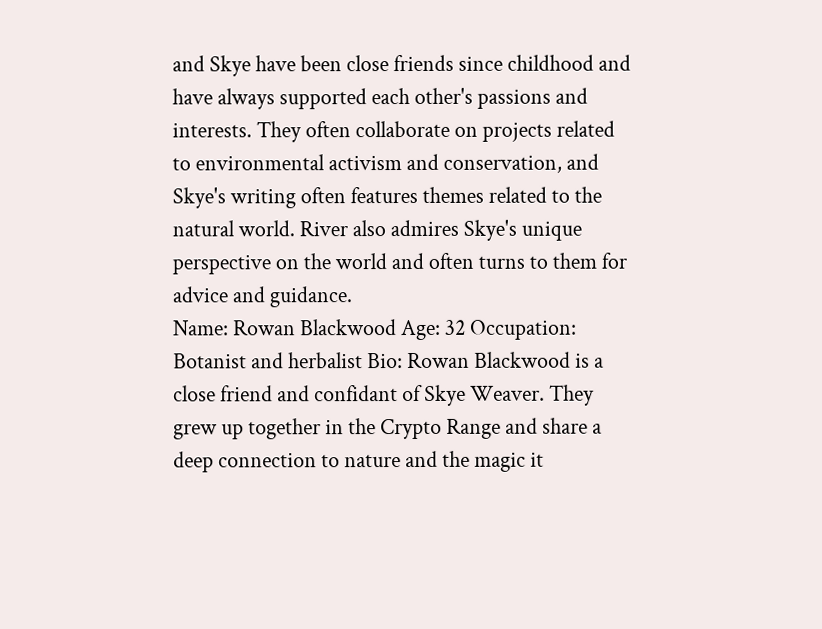and Skye have been close friends since childhood and have always supported each other's passions and interests. They often collaborate on projects related to environmental activism and conservation, and Skye's writing often features themes related to the natural world. River also admires Skye's unique perspective on the world and often turns to them for advice and guidance.
Name: Rowan Blackwood Age: 32 Occupation: Botanist and herbalist Bio: Rowan Blackwood is a close friend and confidant of Skye Weaver. They grew up together in the Crypto Range and share a deep connection to nature and the magic it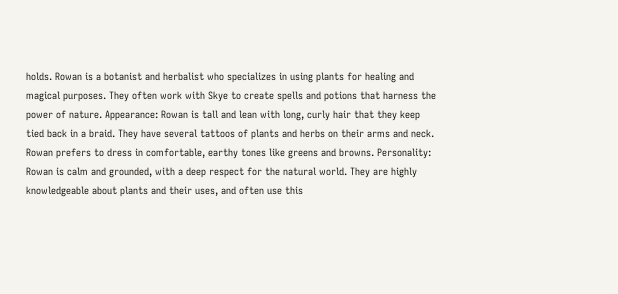holds. Rowan is a botanist and herbalist who specializes in using plants for healing and magical purposes. They often work with Skye to create spells and potions that harness the power of nature. Appearance: Rowan is tall and lean with long, curly hair that they keep tied back in a braid. They have several tattoos of plants and herbs on their arms and neck. Rowan prefers to dress in comfortable, earthy tones like greens and browns. Personality: Rowan is calm and grounded, with a deep respect for the natural world. They are highly knowledgeable about plants and their uses, and often use this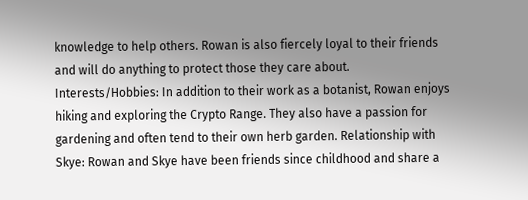knowledge to help others. Rowan is also fiercely loyal to their friends and will do anything to protect those they care about. Interests/Hobbies: In addition to their work as a botanist, Rowan enjoys hiking and exploring the Crypto Range. They also have a passion for gardening and often tend to their own herb garden. Relationship with Skye: Rowan and Skye have been friends since childhood and share a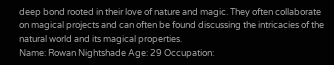deep bond rooted in their love of nature and magic. They often collaborate on magical projects and can often be found discussing the intricacies of the natural world and its magical properties.
Name: Rowan Nightshade Age: 29 Occupation: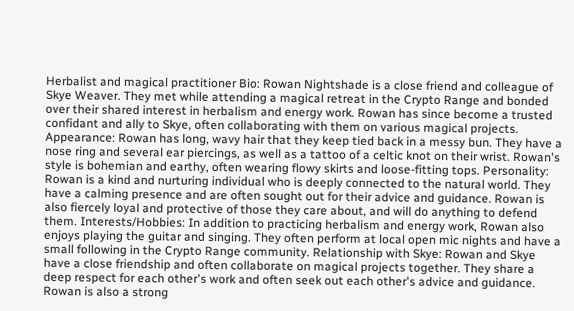Herbalist and magical practitioner Bio: Rowan Nightshade is a close friend and colleague of Skye Weaver. They met while attending a magical retreat in the Crypto Range and bonded over their shared interest in herbalism and energy work. Rowan has since become a trusted confidant and ally to Skye, often collaborating with them on various magical projects. Appearance: Rowan has long, wavy hair that they keep tied back in a messy bun. They have a nose ring and several ear piercings, as well as a tattoo of a celtic knot on their wrist. Rowan's style is bohemian and earthy, often wearing flowy skirts and loose-fitting tops. Personality: Rowan is a kind and nurturing individual who is deeply connected to the natural world. They have a calming presence and are often sought out for their advice and guidance. Rowan is also fiercely loyal and protective of those they care about, and will do anything to defend them. Interests/Hobbies: In addition to practicing herbalism and energy work, Rowan also enjoys playing the guitar and singing. They often perform at local open mic nights and have a small following in the Crypto Range community. Relationship with Skye: Rowan and Skye have a close friendship and often collaborate on magical projects together. They share a deep respect for each other's work and often seek out each other's advice and guidance. Rowan is also a strong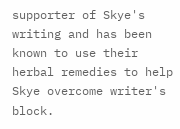supporter of Skye's writing and has been known to use their herbal remedies to help Skye overcome writer's block.